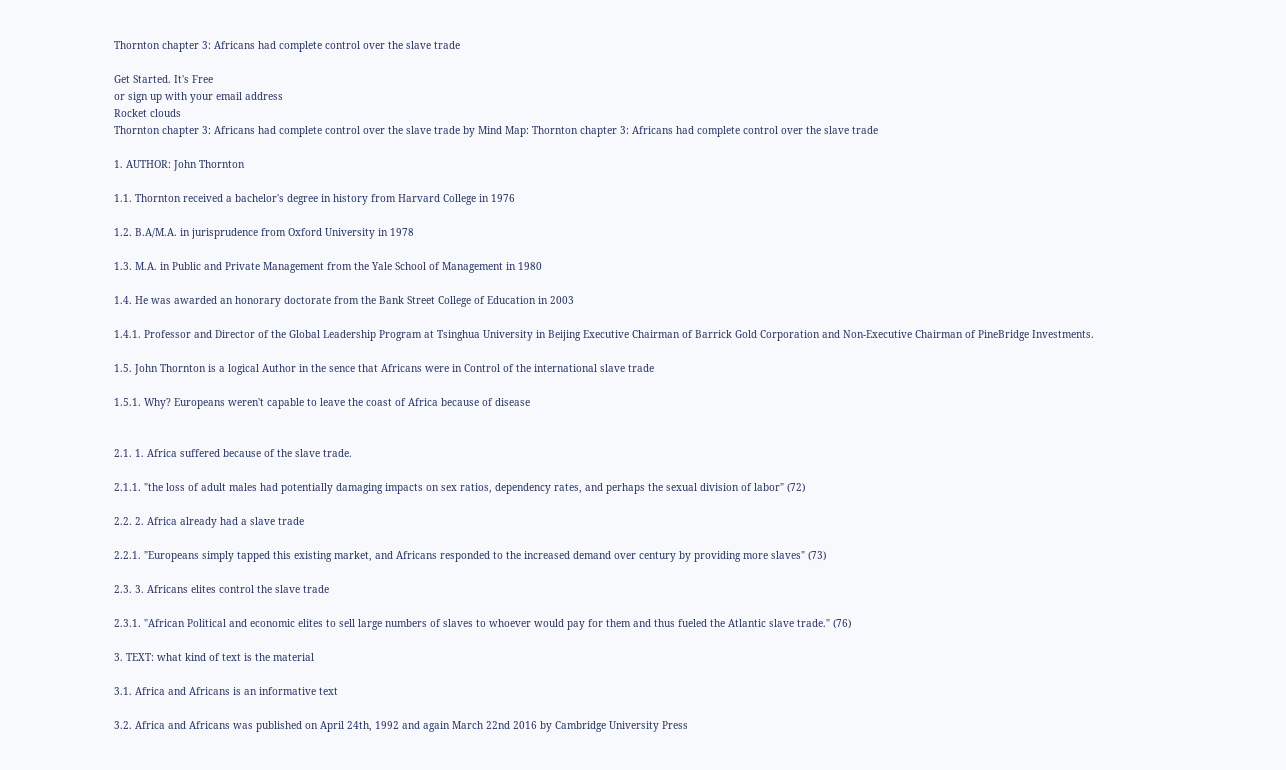Thornton chapter 3: Africans had complete control over the slave trade

Get Started. It's Free
or sign up with your email address
Rocket clouds
Thornton chapter 3: Africans had complete control over the slave trade by Mind Map: Thornton chapter 3: Africans had complete control over the slave trade

1. AUTHOR: John Thornton

1.1. Thornton received a bachelor's degree in history from Harvard College in 1976

1.2. B.A/M.A. in jurisprudence from Oxford University in 1978

1.3. M.A. in Public and Private Management from the Yale School of Management in 1980

1.4. He was awarded an honorary doctorate from the Bank Street College of Education in 2003

1.4.1. Professor and Director of the Global Leadership Program at Tsinghua University in Beijing Executive Chairman of Barrick Gold Corporation and Non-Executive Chairman of PineBridge Investments.

1.5. John Thornton is a logical Author in the sence that Africans were in Control of the international slave trade

1.5.1. Why? Europeans weren't capable to leave the coast of Africa because of disease


2.1. 1. Africa suffered because of the slave trade.

2.1.1. "the loss of adult males had potentially damaging impacts on sex ratios, dependency rates, and perhaps the sexual division of labor" (72)

2.2. 2. Africa already had a slave trade

2.2.1. "Europeans simply tapped this existing market, and Africans responded to the increased demand over century by providing more slaves" (73)

2.3. 3. Africans elites control the slave trade

2.3.1. "African Political and economic elites to sell large numbers of slaves to whoever would pay for them and thus fueled the Atlantic slave trade." (76)

3. TEXT: what kind of text is the material

3.1. Africa and Africans is an informative text

3.2. Africa and Africans was published on April 24th, 1992 and again March 22nd 2016 by Cambridge University Press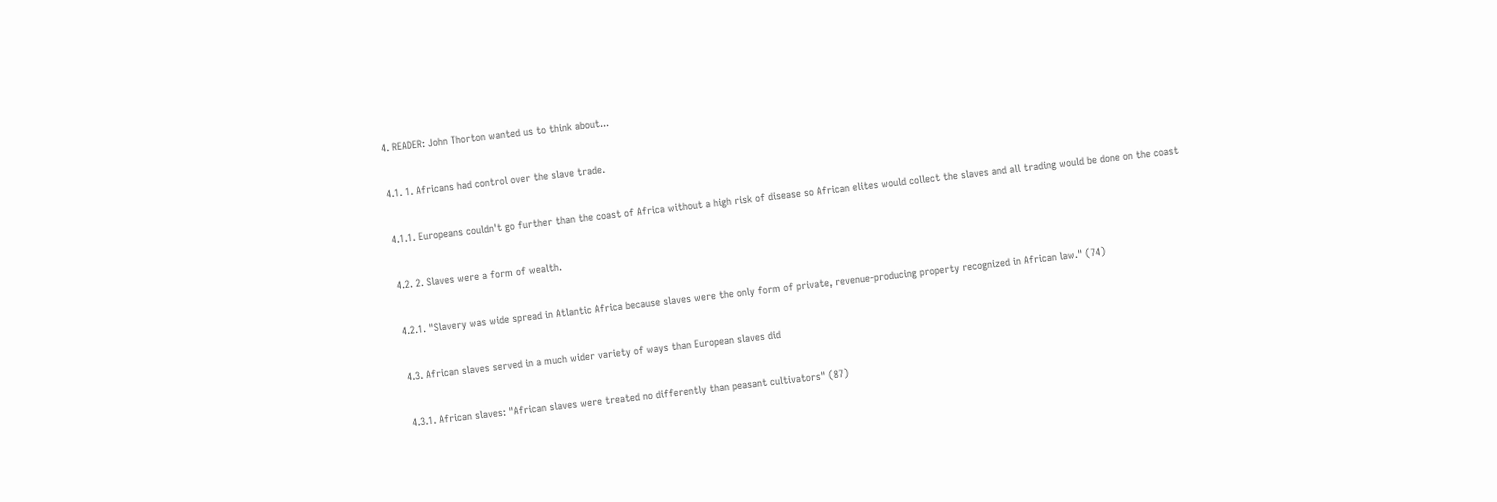4. READER: John Thorton wanted us to think about...

4.1. 1. Africans had control over the slave trade.

4.1.1. Europeans couldn't go further than the coast of Africa without a high risk of disease so African elites would collect the slaves and all trading would be done on the coast

4.2. 2. Slaves were a form of wealth.

4.2.1. "Slavery was wide spread in Atlantic Africa because slaves were the only form of private, revenue-producing property recognized in African law." (74)

4.3. African slaves served in a much wider variety of ways than European slaves did

4.3.1. African slaves: "African slaves were treated no differently than peasant cultivators" (87)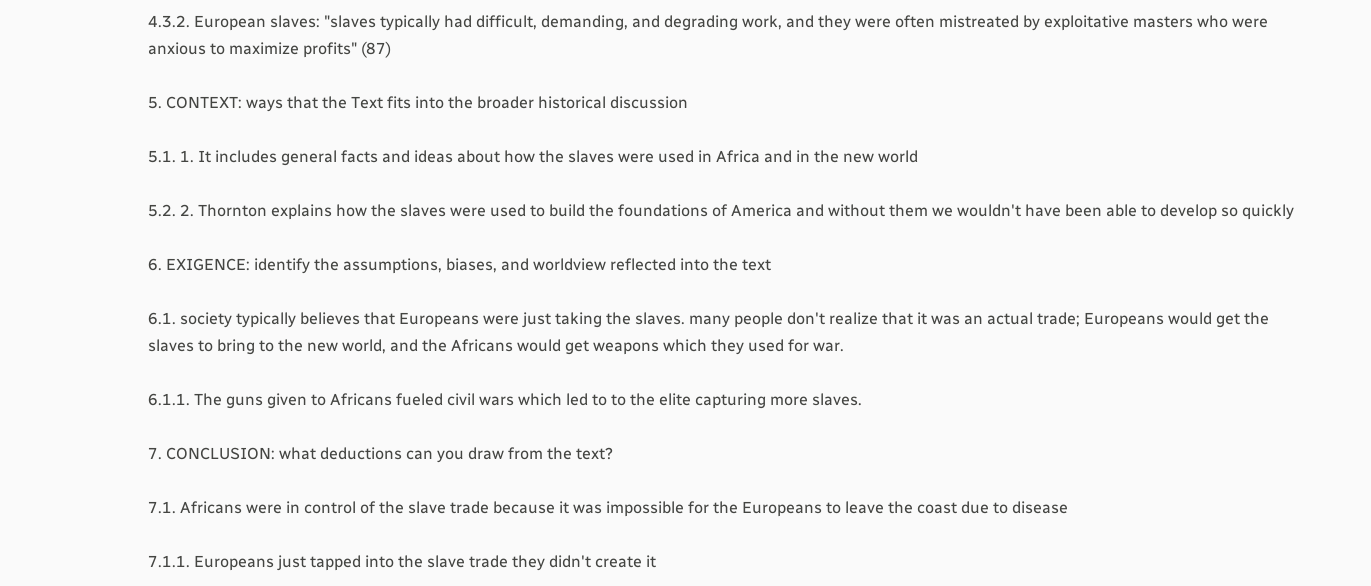4.3.2. European slaves: "slaves typically had difficult, demanding, and degrading work, and they were often mistreated by exploitative masters who were anxious to maximize profits" (87)

5. CONTEXT: ways that the Text fits into the broader historical discussion

5.1. 1. It includes general facts and ideas about how the slaves were used in Africa and in the new world

5.2. 2. Thornton explains how the slaves were used to build the foundations of America and without them we wouldn't have been able to develop so quickly

6. EXIGENCE: identify the assumptions, biases, and worldview reflected into the text

6.1. society typically believes that Europeans were just taking the slaves. many people don't realize that it was an actual trade; Europeans would get the slaves to bring to the new world, and the Africans would get weapons which they used for war.

6.1.1. The guns given to Africans fueled civil wars which led to to the elite capturing more slaves.

7. CONCLUSION: what deductions can you draw from the text?

7.1. Africans were in control of the slave trade because it was impossible for the Europeans to leave the coast due to disease

7.1.1. Europeans just tapped into the slave trade they didn't create it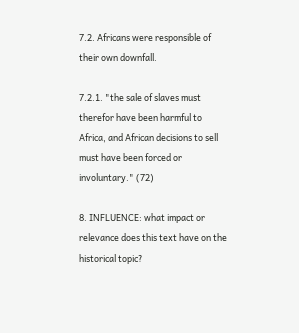7.2. Africans were responsible of their own downfall.

7.2.1. "the sale of slaves must therefor have been harmful to Africa, and African decisions to sell must have been forced or involuntary." (72)

8. INFLUENCE: what impact or relevance does this text have on the historical topic?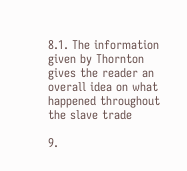8.1. The information given by Thornton gives the reader an overall idea on what happened throughout the slave trade

9.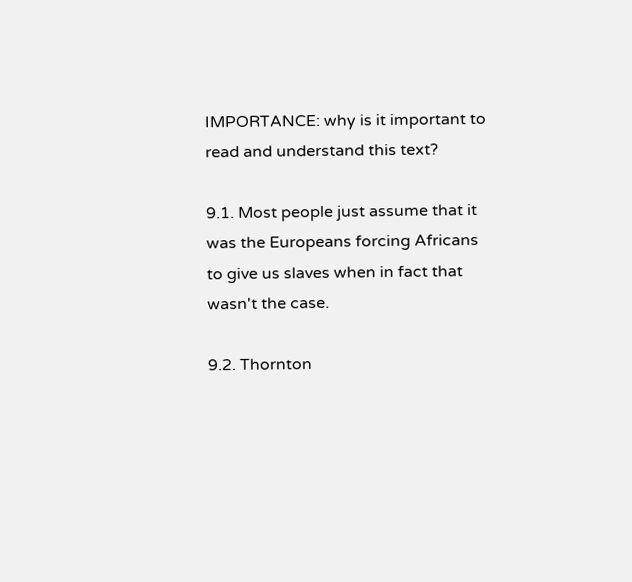IMPORTANCE: why is it important to read and understand this text?

9.1. Most people just assume that it was the Europeans forcing Africans to give us slaves when in fact that wasn't the case.

9.2. Thornton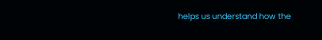helps us understand how the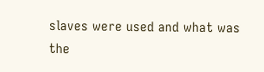slaves were used and what was the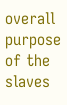overall purpose of the slaves